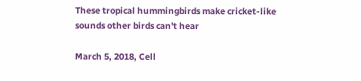These tropical hummingbirds make cricket-like sounds other birds can't hear

March 5, 2018, Cell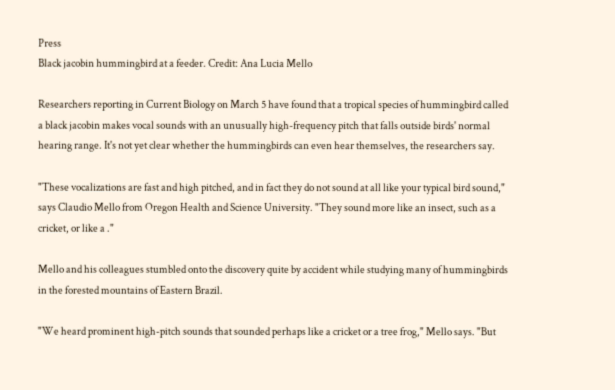Press
Black jacobin hummingbird at a feeder. Credit: Ana Lucia Mello

Researchers reporting in Current Biology on March 5 have found that a tropical species of hummingbird called a black jacobin makes vocal sounds with an unusually high-frequency pitch that falls outside birds' normal hearing range. It's not yet clear whether the hummingbirds can even hear themselves, the researchers say.

"These vocalizations are fast and high pitched, and in fact they do not sound at all like your typical bird sound," says Claudio Mello from Oregon Health and Science University. "They sound more like an insect, such as a cricket, or like a ."

Mello and his colleagues stumbled onto the discovery quite by accident while studying many of hummingbirds in the forested mountains of Eastern Brazil.

"We heard prominent high-pitch sounds that sounded perhaps like a cricket or a tree frog," Mello says. "But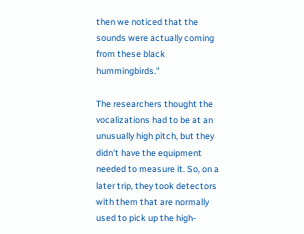then we noticed that the sounds were actually coming from these black hummingbirds."

The researchers thought the vocalizations had to be at an unusually high pitch, but they didn't have the equipment needed to measure it. So, on a later trip, they took detectors with them that are normally used to pick up the high-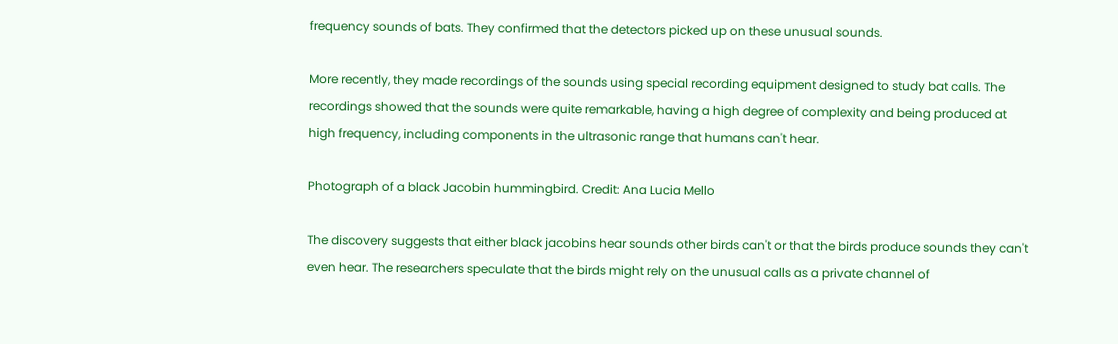frequency sounds of bats. They confirmed that the detectors picked up on these unusual sounds.

More recently, they made recordings of the sounds using special recording equipment designed to study bat calls. The recordings showed that the sounds were quite remarkable, having a high degree of complexity and being produced at high frequency, including components in the ultrasonic range that humans can't hear.

Photograph of a black Jacobin hummingbird. Credit: Ana Lucia Mello

The discovery suggests that either black jacobins hear sounds other birds can't or that the birds produce sounds they can't even hear. The researchers speculate that the birds might rely on the unusual calls as a private channel of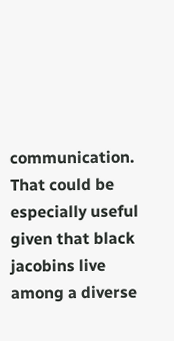communication. That could be especially useful given that black jacobins live among a diverse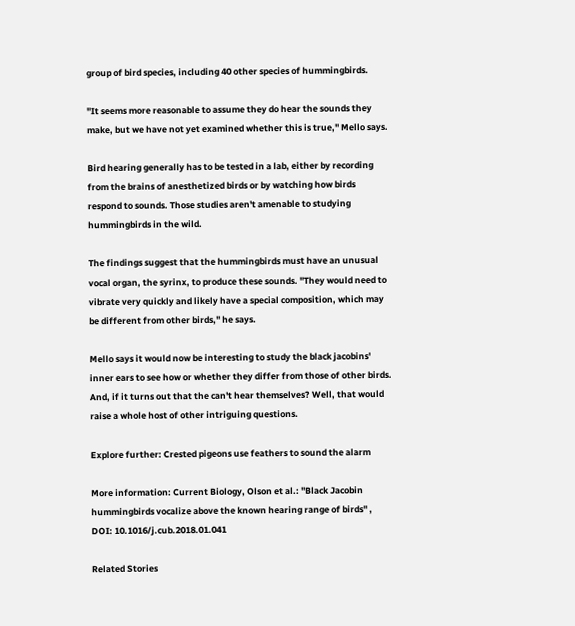group of bird species, including 40 other species of hummingbirds.

"It seems more reasonable to assume they do hear the sounds they make, but we have not yet examined whether this is true," Mello says.

Bird hearing generally has to be tested in a lab, either by recording from the brains of anesthetized birds or by watching how birds respond to sounds. Those studies aren't amenable to studying hummingbirds in the wild.

The findings suggest that the hummingbirds must have an unusual vocal organ, the syrinx, to produce these sounds. "They would need to vibrate very quickly and likely have a special composition, which may be different from other birds," he says.

Mello says it would now be interesting to study the black jacobins' inner ears to see how or whether they differ from those of other birds. And, if it turns out that the can't hear themselves? Well, that would raise a whole host of other intriguing questions.

Explore further: Crested pigeons use feathers to sound the alarm

More information: Current Biology, Olson et al.: "Black Jacobin hummingbirds vocalize above the known hearing range of birds" , DOI: 10.1016/j.cub.2018.01.041

Related Stories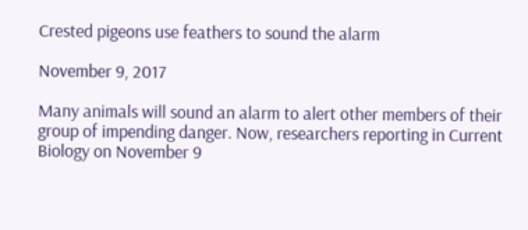Crested pigeons use feathers to sound the alarm

November 9, 2017

Many animals will sound an alarm to alert other members of their group of impending danger. Now, researchers reporting in Current Biology on November 9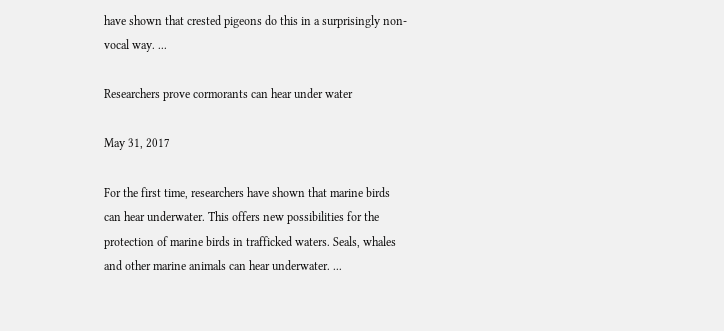have shown that crested pigeons do this in a surprisingly non-vocal way. ...

Researchers prove cormorants can hear under water

May 31, 2017

For the first time, researchers have shown that marine birds can hear underwater. This offers new possibilities for the protection of marine birds in trafficked waters. Seals, whales and other marine animals can hear underwater. ...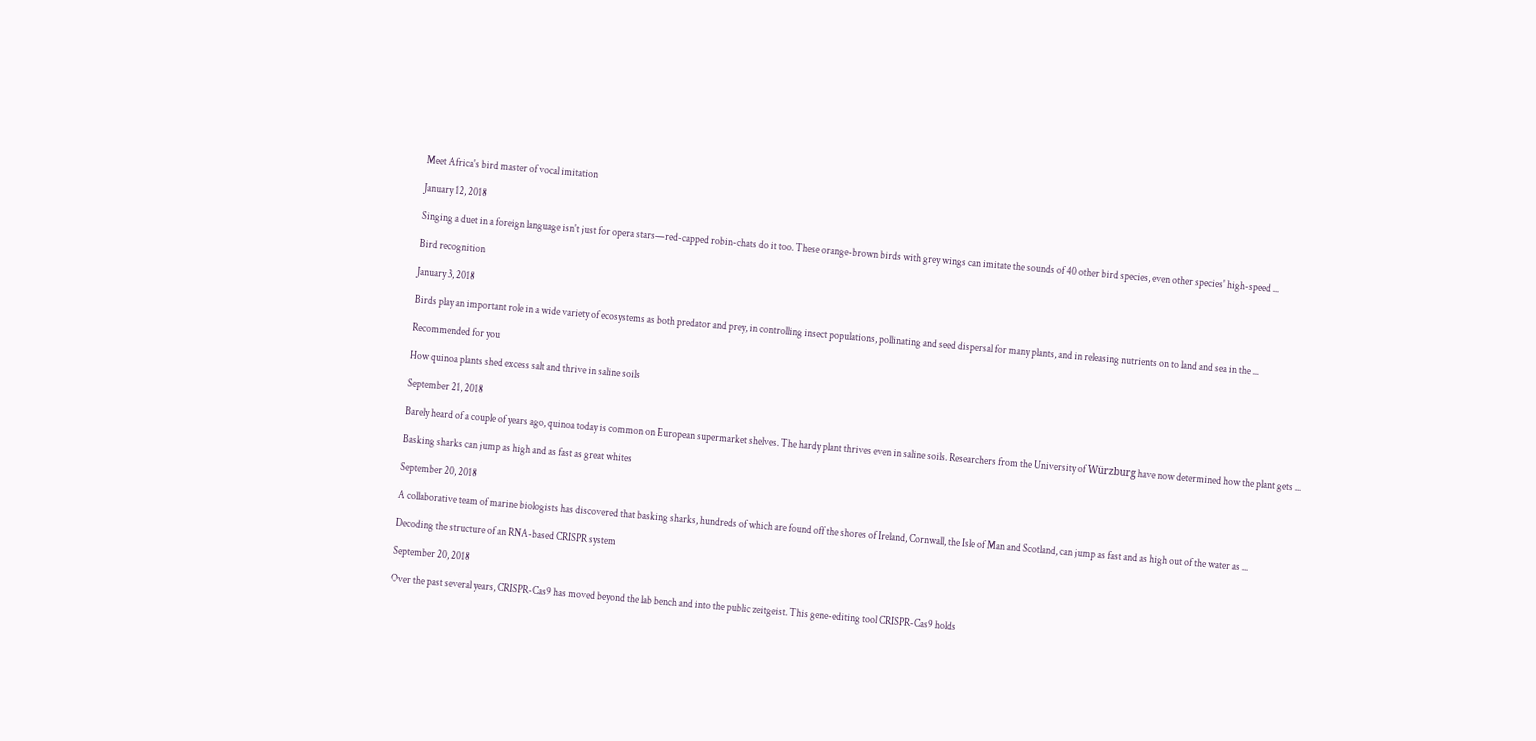Meet Africa's bird master of vocal imitation

January 12, 2018

Singing a duet in a foreign language isn't just for opera stars—red-capped robin-chats do it too. These orange-brown birds with grey wings can imitate the sounds of 40 other bird species, even other species' high-speed ...

Bird recognition

January 3, 2018

Birds play an important role in a wide variety of ecosystems as both predator and prey, in controlling insect populations, pollinating and seed dispersal for many plants, and in releasing nutrients on to land and sea in the ...

Recommended for you

How quinoa plants shed excess salt and thrive in saline soils

September 21, 2018

Barely heard of a couple of years ago, quinoa today is common on European supermarket shelves. The hardy plant thrives even in saline soils. Researchers from the University of Würzburg have now determined how the plant gets ...

Basking sharks can jump as high and as fast as great whites

September 20, 2018

A collaborative team of marine biologists has discovered that basking sharks, hundreds of which are found off the shores of Ireland, Cornwall, the Isle of Man and Scotland, can jump as fast and as high out of the water as ...

Decoding the structure of an RNA-based CRISPR system

September 20, 2018

Over the past several years, CRISPR-Cas9 has moved beyond the lab bench and into the public zeitgeist. This gene-editing tool CRISPR-Cas9 holds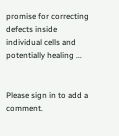promise for correcting defects inside individual cells and potentially healing ...


Please sign in to add a comment.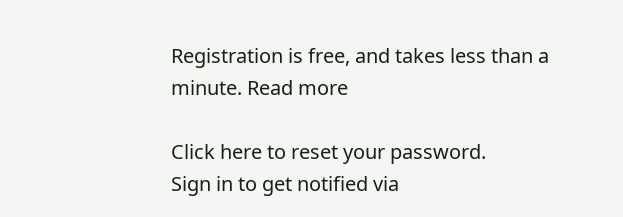Registration is free, and takes less than a minute. Read more

Click here to reset your password.
Sign in to get notified via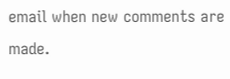email when new comments are made.